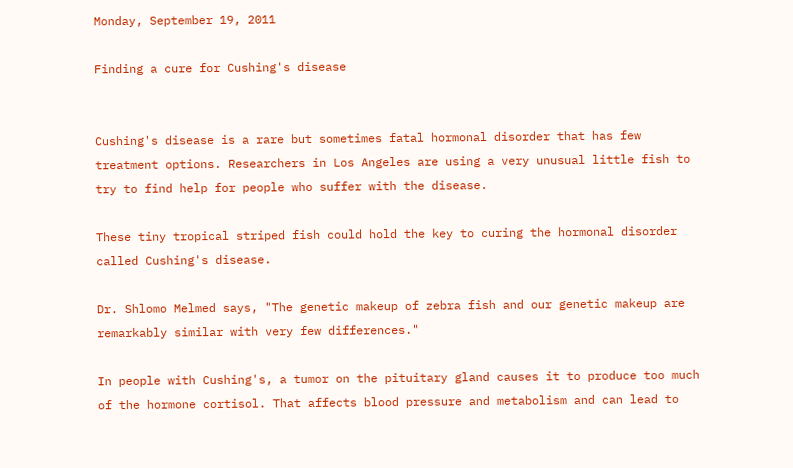Monday, September 19, 2011

Finding a cure for Cushing's disease


Cushing's disease is a rare but sometimes fatal hormonal disorder that has few treatment options. Researchers in Los Angeles are using a very unusual little fish to try to find help for people who suffer with the disease.

These tiny tropical striped fish could hold the key to curing the hormonal disorder called Cushing's disease.

Dr. Shlomo Melmed says, "The genetic makeup of zebra fish and our genetic makeup are remarkably similar with very few differences."

In people with Cushing's, a tumor on the pituitary gland causes it to produce too much of the hormone cortisol. That affects blood pressure and metabolism and can lead to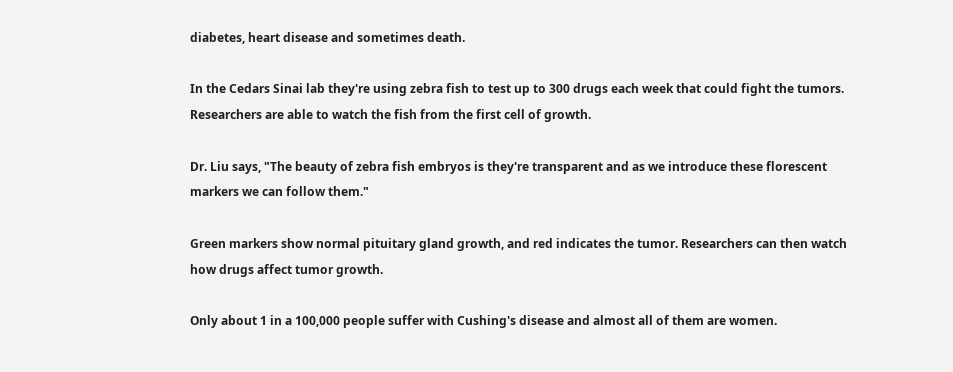diabetes, heart disease and sometimes death.

In the Cedars Sinai lab they're using zebra fish to test up to 300 drugs each week that could fight the tumors. Researchers are able to watch the fish from the first cell of growth.

Dr. Liu says, "The beauty of zebra fish embryos is they're transparent and as we introduce these florescent markers we can follow them."

Green markers show normal pituitary gland growth, and red indicates the tumor. Researchers can then watch how drugs affect tumor growth.

Only about 1 in a 100,000 people suffer with Cushing's disease and almost all of them are women.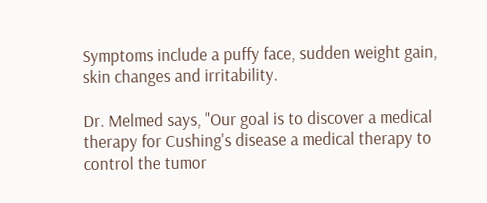Symptoms include a puffy face, sudden weight gain, skin changes and irritability.

Dr. Melmed says, "Our goal is to discover a medical therapy for Cushing's disease a medical therapy to control the tumor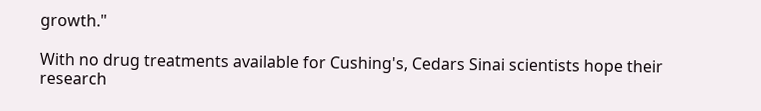growth."

With no drug treatments available for Cushing's, Cedars Sinai scientists hope their research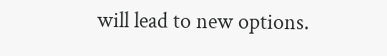will lead to new options.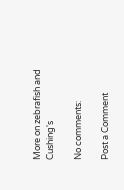More on zebrafish and Cushing's

No comments:

Post a Comment